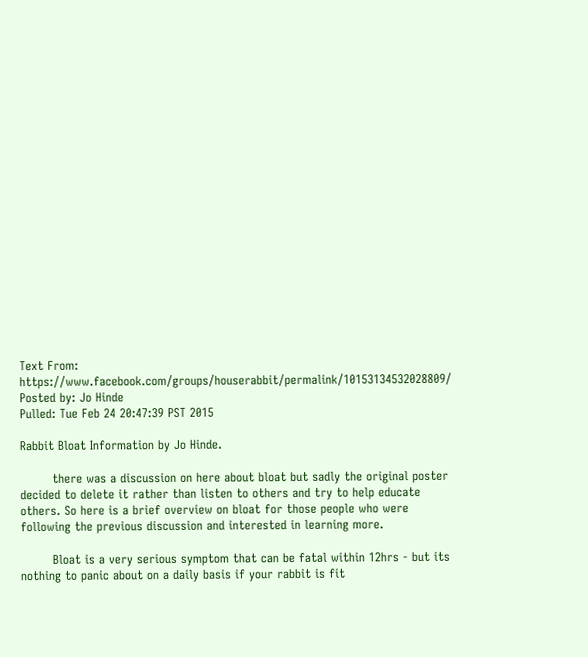Text From: https://www.facebook.com/groups/houserabbit/permalink/10153134532028809/
Posted by: Jo Hinde
Pulled: Tue Feb 24 20:47:39 PST 2015

Rabbit Bloat Information by Jo Hinde.

        there was a discussion on here about bloat but sadly the original poster decided to delete it rather than listen to others and try to help educate others. So here is a brief overview on bloat for those people who were following the previous discussion and interested in learning more.

        Bloat is a very serious symptom that can be fatal within 12hrs - but its nothing to panic about on a daily basis if your rabbit is fit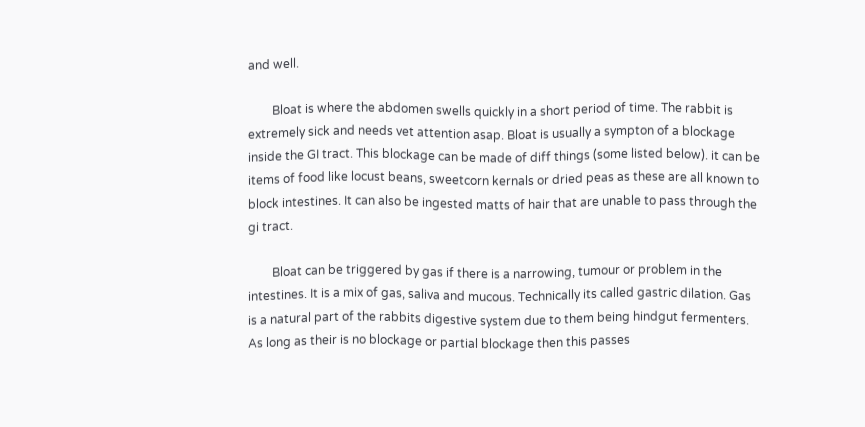and well.

        Bloat is where the abdomen swells quickly in a short period of time. The rabbit is extremely sick and needs vet attention asap. Bloat is usually a sympton of a blockage inside the GI tract. This blockage can be made of diff things (some listed below). it can be items of food like locust beans, sweetcorn kernals or dried peas as these are all known to block intestines. It can also be ingested matts of hair that are unable to pass through the gi tract.

        Bloat can be triggered by gas if there is a narrowing, tumour or problem in the intestines. It is a mix of gas, saliva and mucous. Technically its called gastric dilation. Gas is a natural part of the rabbits digestive system due to them being hindgut fermenters. As long as their is no blockage or partial blockage then this passes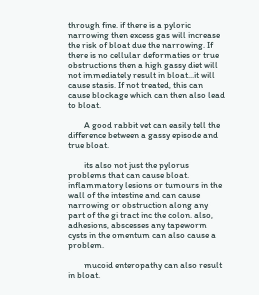through fine. if there is a pyloric narrowing then excess gas will increase the risk of bloat due the narrowing. If there is no cellular deformaties or true obstructions then a high gassy diet will not immediately result in bloat...it will cause stasis. If not treated, this can cause blockage which can then also lead to bloat.

        A good rabbit vet can easily tell the difference between a gassy episode and true bloat.

        its also not just the pylorus problems that can cause bloat. inflammatory lesions or tumours in the wall of the intestine and can cause narrowing or obstruction along any part of the gi tract inc the colon. also, adhesions, abscesses any tapeworm cysts in the omentum can also cause a problem.

        mucoid enteropathy can also result in bloat.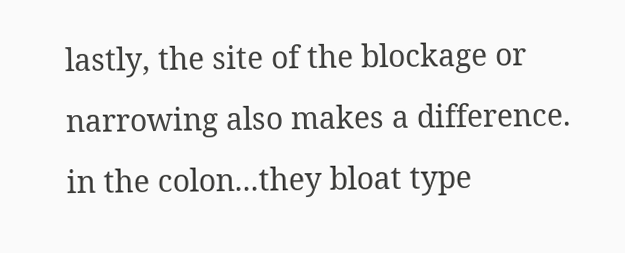lastly, the site of the blockage or narrowing also makes a difference. in the colon...they bloat type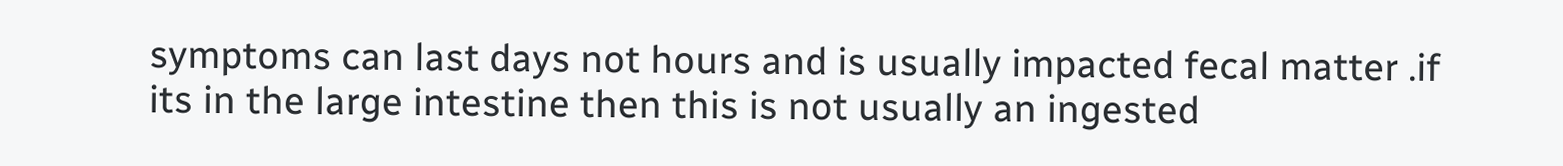symptoms can last days not hours and is usually impacted fecal matter .if its in the large intestine then this is not usually an ingested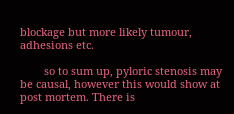blockage but more likely tumour, adhesions etc.

        so to sum up, pyloric stenosis may be causal, however this would show at post mortem. There is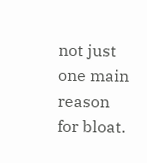not just one main reason for bloat.